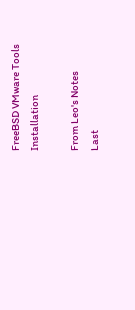FreeBSD VMware Tools Installation

From Leo's Notes
Last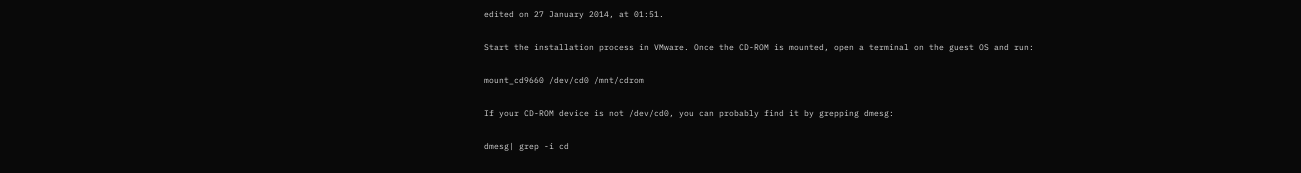edited on 27 January 2014, at 01:51.

Start the installation process in VMware. Once the CD-ROM is mounted, open a terminal on the guest OS and run:

mount_cd9660 /dev/cd0 /mnt/cdrom

If your CD-ROM device is not /dev/cd0, you can probably find it by grepping dmesg:

dmesg| grep -i cd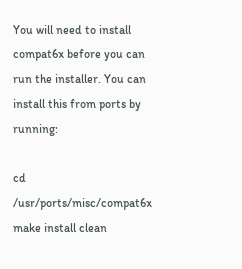You will need to install compat6x before you can run the installer. You can install this from ports by running:

cd /usr/ports/misc/compat6x
make install clean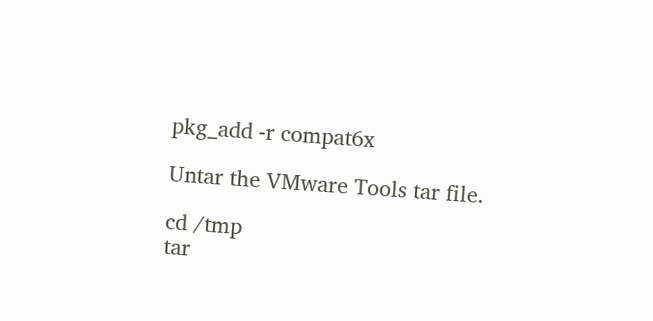pkg_add -r compat6x

Untar the VMware Tools tar file.

cd /tmp
tar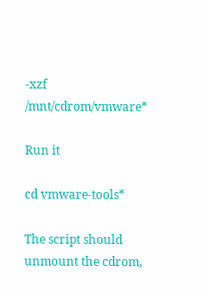-xzf /mnt/cdrom/vmware*

Run it

cd vmware-tools*

The script should unmount the cdrom,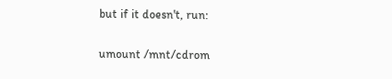but if it doesn't, run:

umount /mnt/cdrom